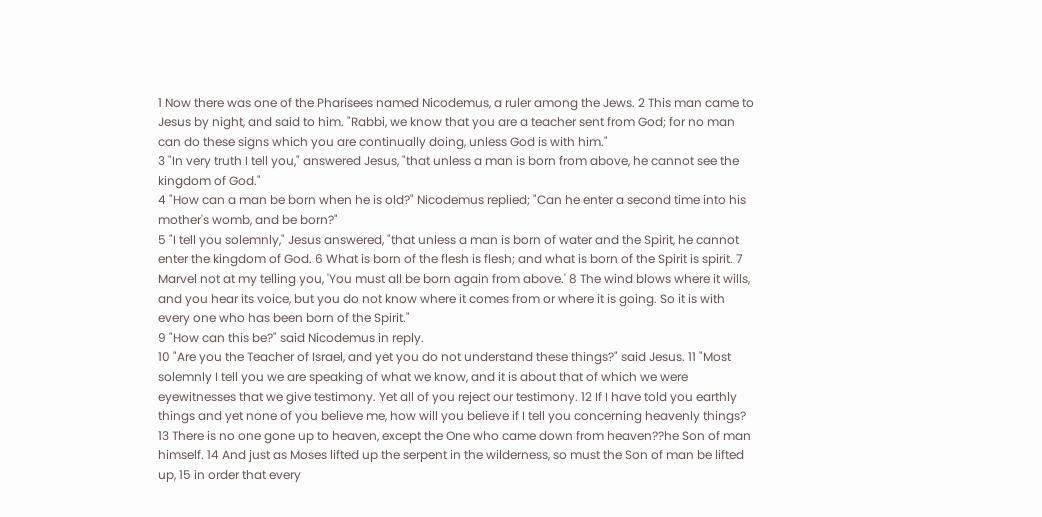1 Now there was one of the Pharisees named Nicodemus, a ruler among the Jews. 2 This man came to Jesus by night, and said to him. "Rabbi, we know that you are a teacher sent from God; for no man can do these signs which you are continually doing, unless God is with him."
3 "In very truth I tell you," answered Jesus, "that unless a man is born from above, he cannot see the kingdom of God."
4 "How can a man be born when he is old?" Nicodemus replied; "Can he enter a second time into his mother's womb, and be born?"
5 "I tell you solemnly," Jesus answered, "that unless a man is born of water and the Spirit, he cannot enter the kingdom of God. 6 What is born of the flesh is flesh; and what is born of the Spirit is spirit. 7 Marvel not at my telling you, 'You must all be born again from above.' 8 The wind blows where it wills, and you hear its voice, but you do not know where it comes from or where it is going. So it is with every one who has been born of the Spirit."
9 "How can this be?" said Nicodemus in reply.
10 "Are you the Teacher of Israel, and yet you do not understand these things?" said Jesus. 11 "Most solemnly I tell you we are speaking of what we know, and it is about that of which we were eyewitnesses that we give testimony. Yet all of you reject our testimony. 12 If I have told you earthly things and yet none of you believe me, how will you believe if I tell you concerning heavenly things? 13 There is no one gone up to heaven, except the One who came down from heaven??he Son of man himself. 14 And just as Moses lifted up the serpent in the wilderness, so must the Son of man be lifted up, 15 in order that every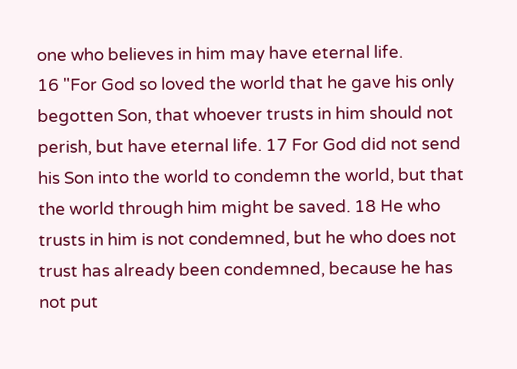one who believes in him may have eternal life.
16 "For God so loved the world that he gave his only begotten Son, that whoever trusts in him should not perish, but have eternal life. 17 For God did not send his Son into the world to condemn the world, but that the world through him might be saved. 18 He who trusts in him is not condemned, but he who does not trust has already been condemned, because he has not put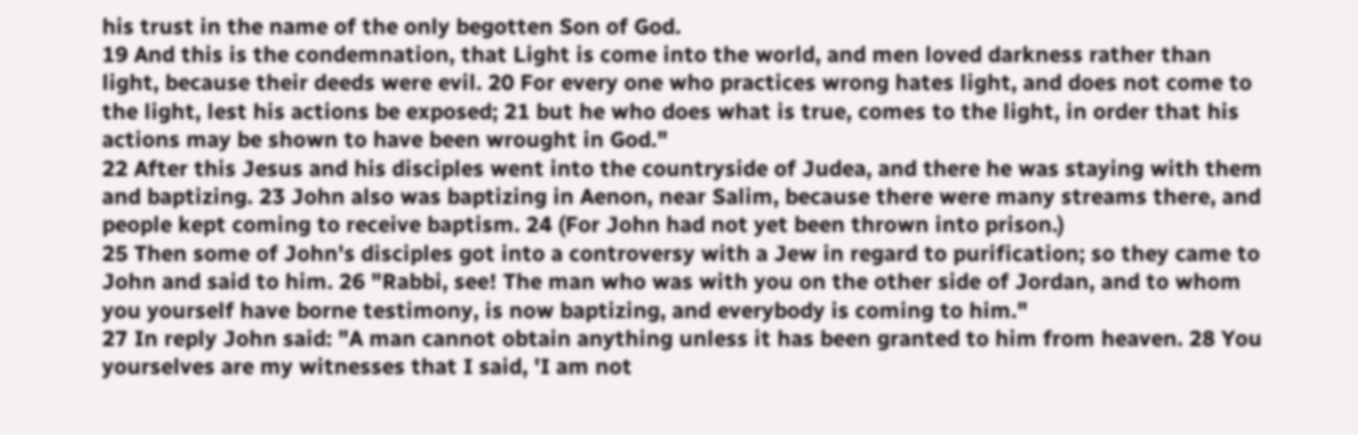his trust in the name of the only begotten Son of God.
19 And this is the condemnation, that Light is come into the world, and men loved darkness rather than light, because their deeds were evil. 20 For every one who practices wrong hates light, and does not come to the light, lest his actions be exposed; 21 but he who does what is true, comes to the light, in order that his actions may be shown to have been wrought in God."
22 After this Jesus and his disciples went into the countryside of Judea, and there he was staying with them and baptizing. 23 John also was baptizing in Aenon, near Salim, because there were many streams there, and people kept coming to receive baptism. 24 (For John had not yet been thrown into prison.)
25 Then some of John's disciples got into a controversy with a Jew in regard to purification; so they came to John and said to him. 26 "Rabbi, see! The man who was with you on the other side of Jordan, and to whom you yourself have borne testimony, is now baptizing, and everybody is coming to him."
27 In reply John said: "A man cannot obtain anything unless it has been granted to him from heaven. 28 You yourselves are my witnesses that I said, 'I am not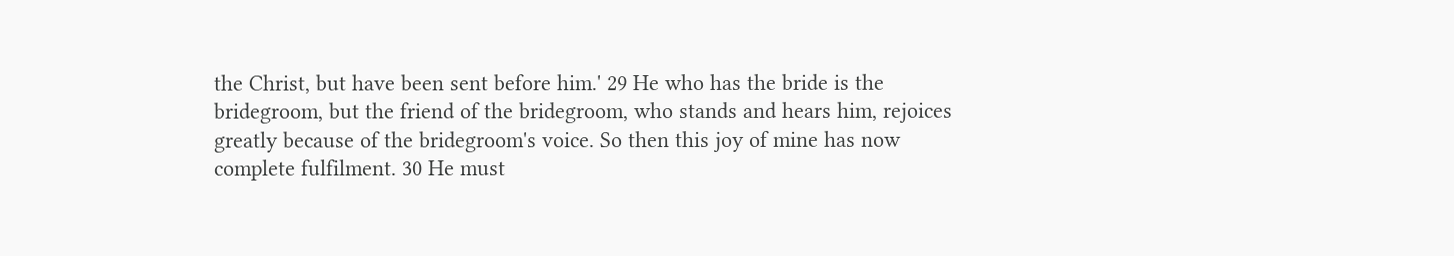the Christ, but have been sent before him.' 29 He who has the bride is the bridegroom, but the friend of the bridegroom, who stands and hears him, rejoices greatly because of the bridegroom's voice. So then this joy of mine has now complete fulfilment. 30 He must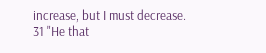increase, but I must decrease.
31 "He that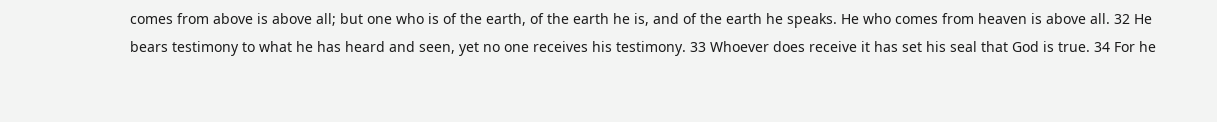comes from above is above all; but one who is of the earth, of the earth he is, and of the earth he speaks. He who comes from heaven is above all. 32 He bears testimony to what he has heard and seen, yet no one receives his testimony. 33 Whoever does receive it has set his seal that God is true. 34 For he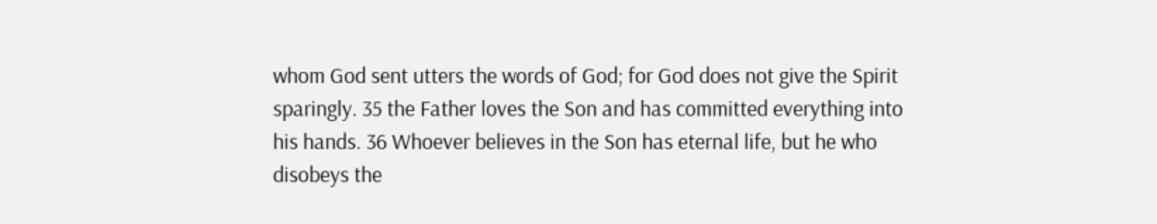whom God sent utters the words of God; for God does not give the Spirit sparingly. 35 the Father loves the Son and has committed everything into his hands. 36 Whoever believes in the Son has eternal life, but he who disobeys the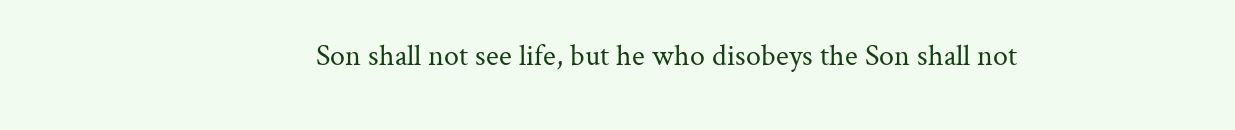Son shall not see life, but he who disobeys the Son shall not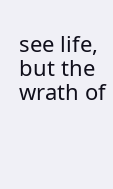see life, but the wrath of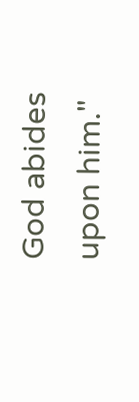God abides upon him."